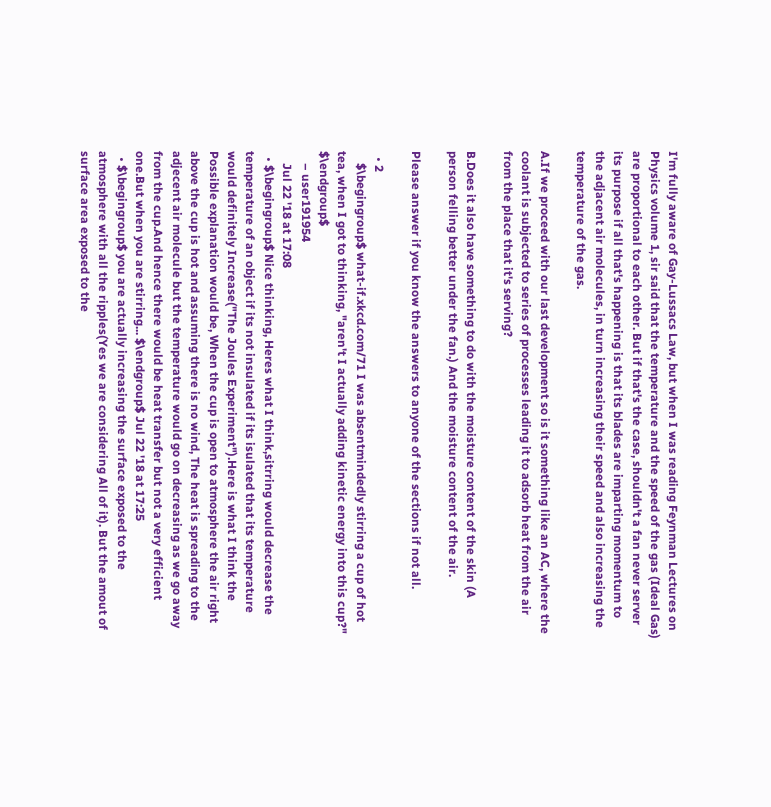I'm fully aware of Gay-Lussacs Law, but when I was reading Feynman Lectures on Physics volume 1, sir said that the temperature and the speed of the gas (Ideal Gas) are proportional to each other. But if that's the case, shouldn't a fan never server its purpose if all that's happening is that its blades are imparting momentum to the adjacent air molecules, in turn increasing their speed and also increasing the temperature of the gas.

A.If we proceed with our last development so is it something like an AC, where the coolant is subjected to series of processes leading it to adsorb heat from the air from the place that it's serving?

B.Does it also have something to do with the moisture content of the skin (A person felling better under the fan.) And the moisture content of the air.

Please answer if you know the answers to anyone of the sections if not all.

  • 2
    $\begingroup$ what-if.xkcd.com/71 I was absentmindedly stirring a cup of hot tea, when I got to thinking, "aren't I actually adding kinetic energy into this cup?" $\endgroup$
    – user191954
    Jul 22 '18 at 17:08
  • $\begingroup$ Nice thinking, Heres what I think,sitrring would decrease the temperature of an object if its not insulated if its isulated that its temperature would definitely Increase("The Joules Experiment").Here is what I think the Possible explanation would be, When the cup is open to atmosphere the air right above the cup is hot and assuming there is no wind, The heat is spreading to the adjecent air molecule but the temperature would go on decreasing as we go away from the cup.And hence there would be heat transfer but not a very efficient one.But when you are stirring... $\endgroup$ Jul 22 '18 at 17:25
  • $\begingroup$ you are actually increasing the surface exposed to the atmosphere with all the ripples(Yes we are considering All of it). But the amout of surface area exposed to the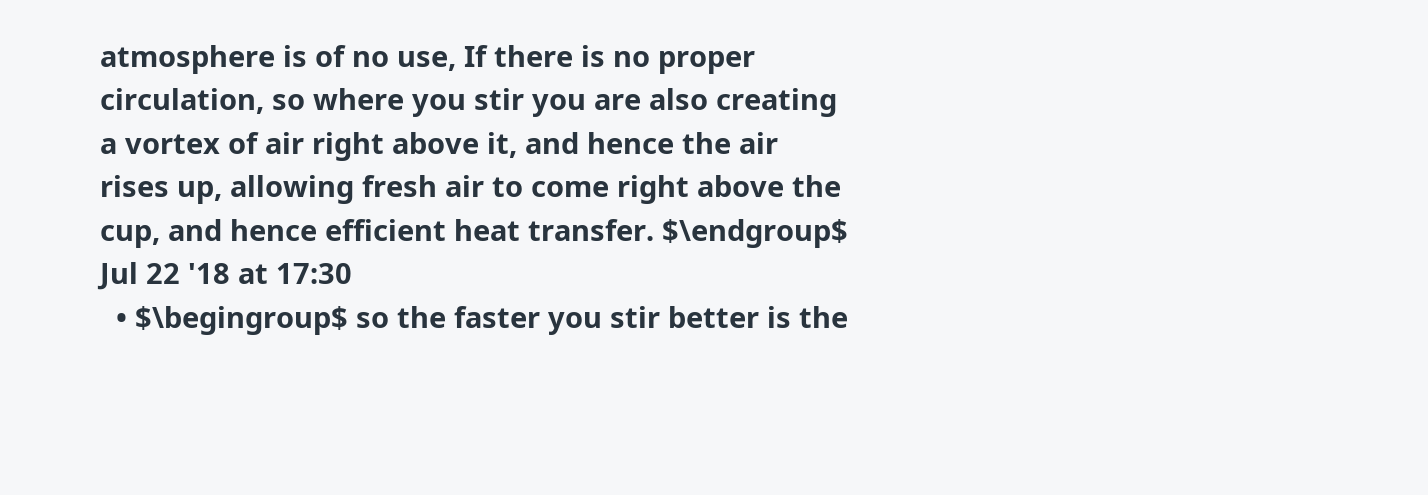atmosphere is of no use, If there is no proper circulation, so where you stir you are also creating a vortex of air right above it, and hence the air rises up, allowing fresh air to come right above the cup, and hence efficient heat transfer. $\endgroup$ Jul 22 '18 at 17:30
  • $\begingroup$ so the faster you stir better is the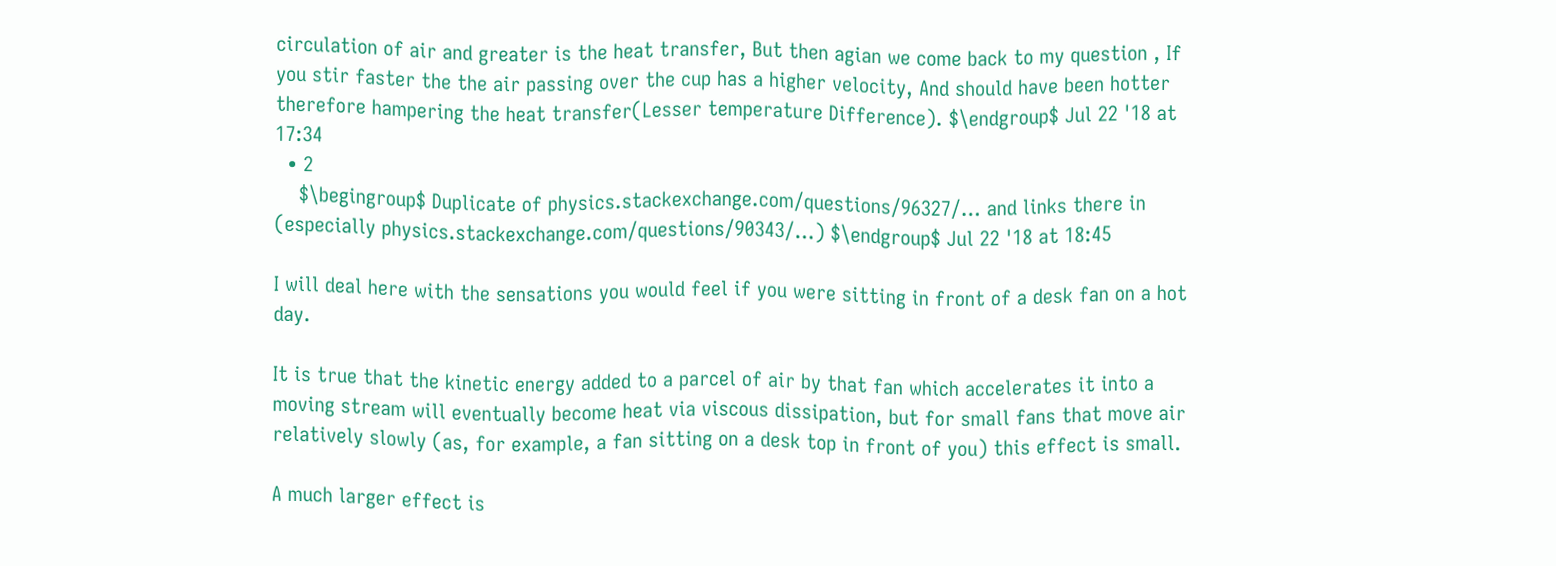circulation of air and greater is the heat transfer, But then agian we come back to my question , If you stir faster the the air passing over the cup has a higher velocity, And should have been hotter therefore hampering the heat transfer(Lesser temperature Difference). $\endgroup$ Jul 22 '18 at 17:34
  • 2
    $\begingroup$ Duplicate of physics.stackexchange.com/questions/96327/… and links there in (especially physics.stackexchange.com/questions/90343/…) $\endgroup$ Jul 22 '18 at 18:45

I will deal here with the sensations you would feel if you were sitting in front of a desk fan on a hot day.

It is true that the kinetic energy added to a parcel of air by that fan which accelerates it into a moving stream will eventually become heat via viscous dissipation, but for small fans that move air relatively slowly (as, for example, a fan sitting on a desk top in front of you) this effect is small.

A much larger effect is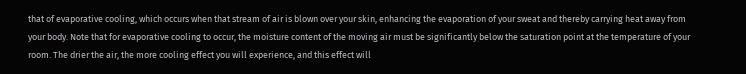that of evaporative cooling, which occurs when that stream of air is blown over your skin, enhancing the evaporation of your sweat and thereby carrying heat away from your body. Note that for evaporative cooling to occur, the moisture content of the moving air must be significantly below the saturation point at the temperature of your room. The drier the air, the more cooling effect you will experience, and this effect will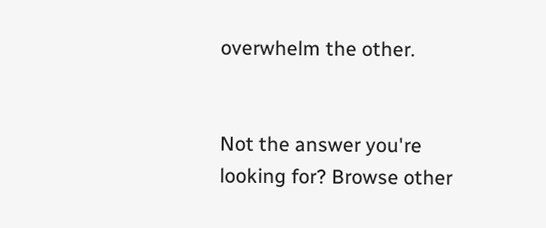overwhelm the other.


Not the answer you're looking for? Browse other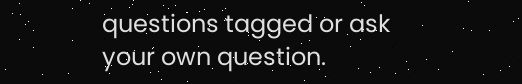questions tagged or ask your own question.